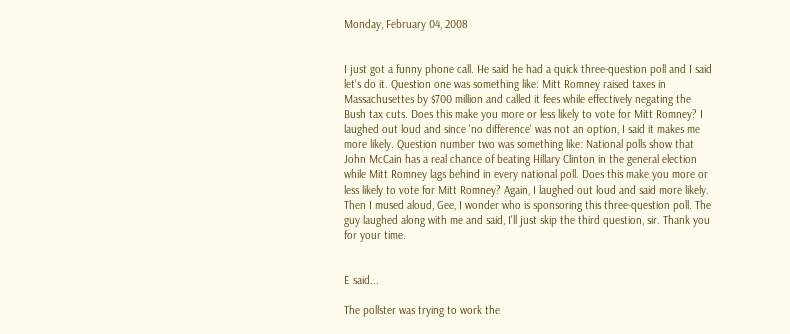Monday, February 04, 2008


I just got a funny phone call. He said he had a quick three-question poll and I said let's do it. Question one was something like: Mitt Romney raised taxes in Massachusettes by $700 million and called it fees while effectively negating the Bush tax cuts. Does this make you more or less likely to vote for Mitt Romney? I laughed out loud and since 'no difference' was not an option, I said it makes me more likely. Question number two was something like: National polls show that John McCain has a real chance of beating Hillary Clinton in the general election while Mitt Romney lags behind in every national poll. Does this make you more or less likely to vote for Mitt Romney? Again, I laughed out loud and said more likely. Then I mused aloud, Gee, I wonder who is sponsoring this three-question poll. The guy laughed along with me and said, I'll just skip the third question, sir. Thank you for your time.


E said...

The pollster was trying to work the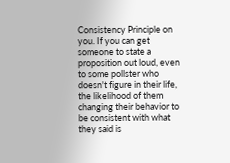Consistency Principle on you. If you can get someone to state a proposition out loud, even to some pollster who doesn't figure in their life, the likelihood of them changing their behavior to be consistent with what they said is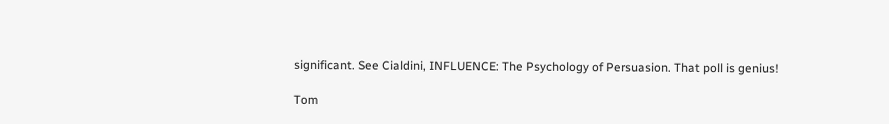significant. See Cialdini, INFLUENCE: The Psychology of Persuasion. That poll is genius!

Tom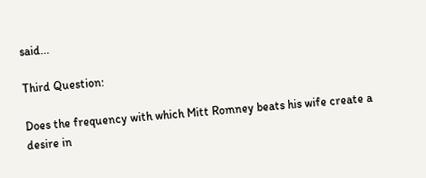said...

Third Question:

Does the frequency with which Mitt Romney beats his wife create a desire in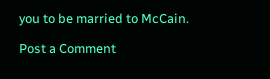you to be married to McCain.

Post a Comment